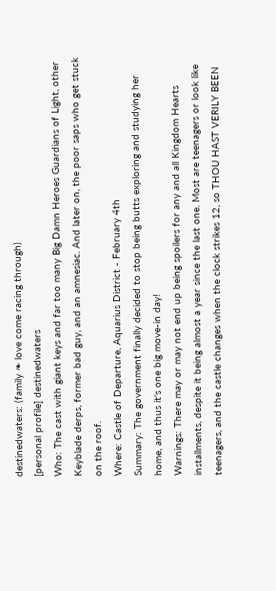destinedwaters: (family ❧ love come racing through)
[personal profile] destinedwaters
Who: The cast with giant keys and far too many Big Damn Heroes Guardians of Light, other Keyblade derps, former bad guy, and an amnesiac. And later on, the poor saps who get stuck on the roof.
Where: Castle of Departure, Aquarius District - February 4th
Summary: The government finally decided to stop being butts exploring and studying her home, and thus it's one big move-in day!
Warnings: There may or may not end up being spoilers for any and all Kingdom Hearts installments, despite it being almost a year since the last one. Most are teenagers or look like teenagers, and the castle changes when the clock strikes 12, so THOU HAST VERILY BEEN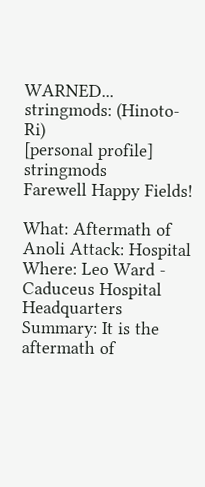WARNED...
stringmods: (Hinoto-Ri)
[personal profile] stringmods
Farewell Happy Fields!

What: Aftermath of Anoli Attack: Hospital
Where: Leo Ward - Caduceus Hospital Headquarters
Summary: It is the aftermath of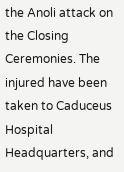the Anoli attack on the Closing Ceremonies. The injured have been taken to Caduceus Hospital Headquarters, and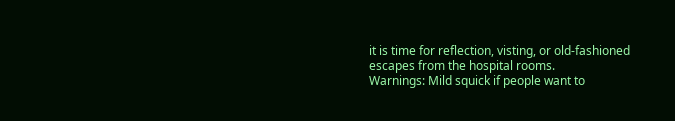it is time for reflection, visting, or old-fashioned escapes from the hospital rooms.
Warnings: Mild squick if people want to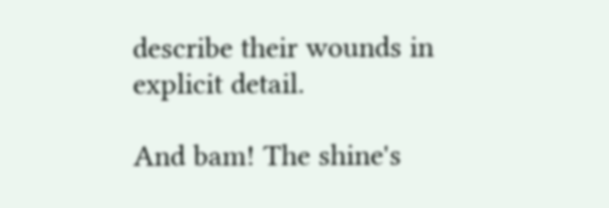describe their wounds in explicit detail.

And bam! The shine's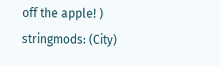off the apple! )
stringmods: (City)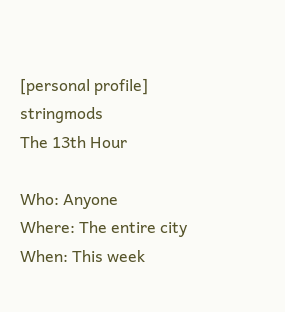[personal profile] stringmods
The 13th Hour

Who: Anyone
Where: The entire city
When: This week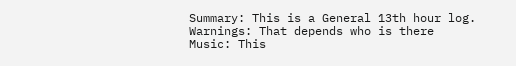Summary: This is a General 13th hour log.
Warnings: That depends who is there
Music: This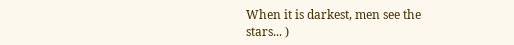When it is darkest, men see the stars... )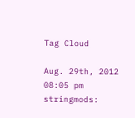Tag Cloud

Aug. 29th, 2012 08:05 pm
stringmods: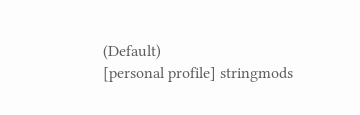(Default)
[personal profile] stringmods